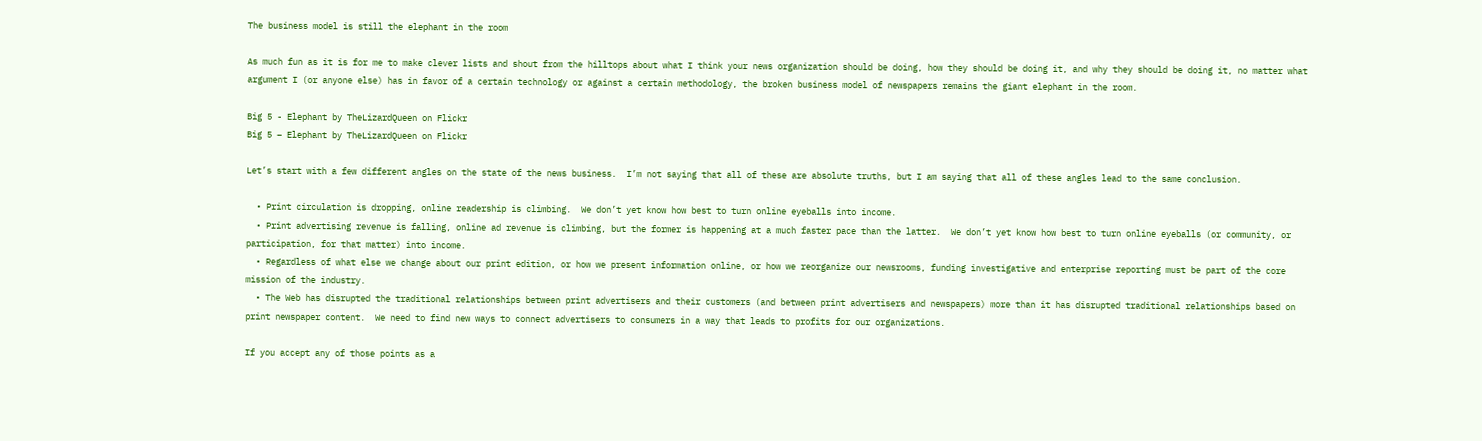The business model is still the elephant in the room

As much fun as it is for me to make clever lists and shout from the hilltops about what I think your news organization should be doing, how they should be doing it, and why they should be doing it, no matter what argument I (or anyone else) has in favor of a certain technology or against a certain methodology, the broken business model of newspapers remains the giant elephant in the room.

Big 5 - Elephant by TheLizardQueen on Flickr
Big 5 – Elephant by TheLizardQueen on Flickr

Let’s start with a few different angles on the state of the news business.  I’m not saying that all of these are absolute truths, but I am saying that all of these angles lead to the same conclusion.

  • Print circulation is dropping, online readership is climbing.  We don’t yet know how best to turn online eyeballs into income.
  • Print advertising revenue is falling, online ad revenue is climbing, but the former is happening at a much faster pace than the latter.  We don’t yet know how best to turn online eyeballs (or community, or participation, for that matter) into income.
  • Regardless of what else we change about our print edition, or how we present information online, or how we reorganize our newsrooms, funding investigative and enterprise reporting must be part of the core mission of the industry.
  • The Web has disrupted the traditional relationships between print advertisers and their customers (and between print advertisers and newspapers) more than it has disrupted traditional relationships based on print newspaper content.  We need to find new ways to connect advertisers to consumers in a way that leads to profits for our organizations.

If you accept any of those points as a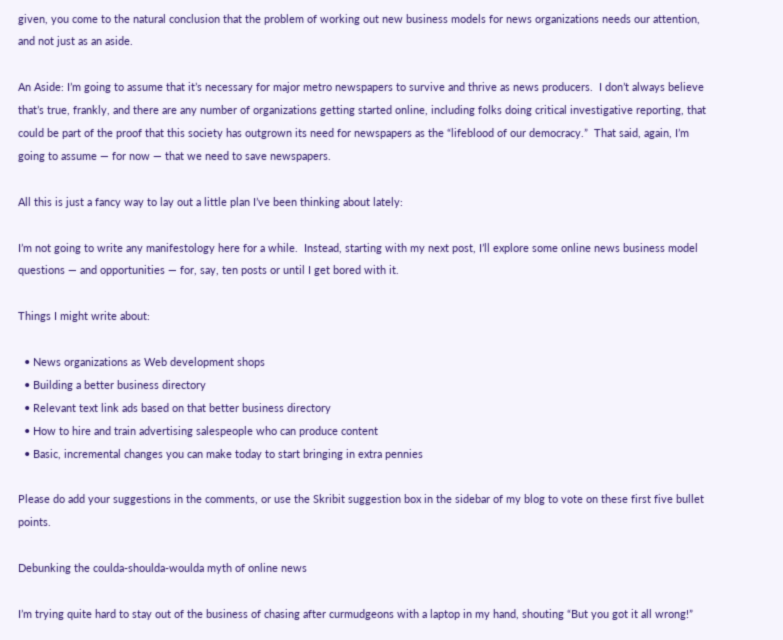given, you come to the natural conclusion that the problem of working out new business models for news organizations needs our attention, and not just as an aside.

An Aside: I’m going to assume that it’s necessary for major metro newspapers to survive and thrive as news producers.  I don’t always believe that’s true, frankly, and there are any number of organizations getting started online, including folks doing critical investigative reporting, that could be part of the proof that this society has outgrown its need for newspapers as the “lifeblood of our democracy.”  That said, again, I’m going to assume — for now — that we need to save newspapers.

All this is just a fancy way to lay out a little plan I’ve been thinking about lately:

I’m not going to write any manifestology here for a while.  Instead, starting with my next post, I’ll explore some online news business model questions — and opportunities — for, say, ten posts or until I get bored with it.

Things I might write about:

  • News organizations as Web development shops
  • Building a better business directory
  • Relevant text link ads based on that better business directory
  • How to hire and train advertising salespeople who can produce content
  • Basic, incremental changes you can make today to start bringing in extra pennies

Please do add your suggestions in the comments, or use the Skribit suggestion box in the sidebar of my blog to vote on these first five bullet points.

Debunking the coulda-shoulda-woulda myth of online news

I’m trying quite hard to stay out of the business of chasing after curmudgeons with a laptop in my hand, shouting “But you got it all wrong!”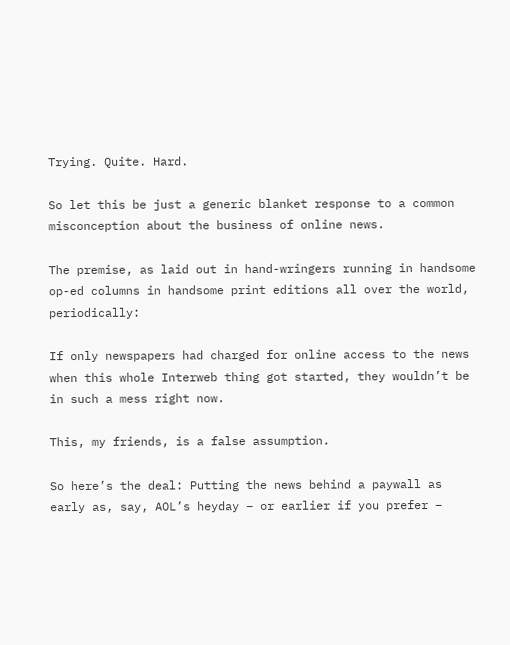Trying. Quite. Hard.

So let this be just a generic blanket response to a common misconception about the business of online news.

The premise, as laid out in hand-wringers running in handsome op-ed columns in handsome print editions all over the world, periodically:

If only newspapers had charged for online access to the news when this whole Interweb thing got started, they wouldn’t be in such a mess right now.

This, my friends, is a false assumption.

So here’s the deal: Putting the news behind a paywall as early as, say, AOL’s heyday – or earlier if you prefer –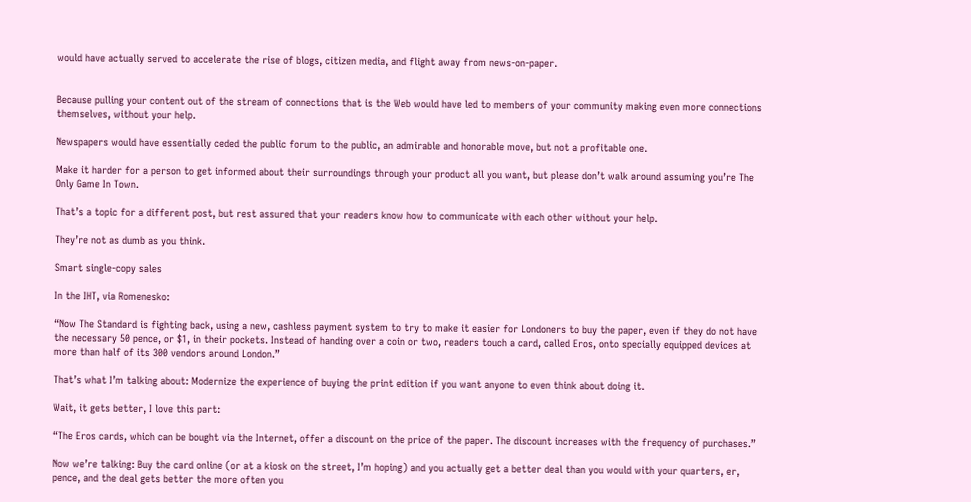would have actually served to accelerate the rise of blogs, citizen media, and flight away from news-on-paper.


Because pulling your content out of the stream of connections that is the Web would have led to members of your community making even more connections themselves, without your help.

Newspapers would have essentially ceded the public forum to the public, an admirable and honorable move, but not a profitable one.

Make it harder for a person to get informed about their surroundings through your product all you want, but please don’t walk around assuming you’re The Only Game In Town.

That’s a topic for a different post, but rest assured that your readers know how to communicate with each other without your help.

They’re not as dumb as you think.

Smart single-copy sales

In the IHT, via Romenesko:

“Now The Standard is fighting back, using a new, cashless payment system to try to make it easier for Londoners to buy the paper, even if they do not have the necessary 50 pence, or $1, in their pockets. Instead of handing over a coin or two, readers touch a card, called Eros, onto specially equipped devices at more than half of its 300 vendors around London.”

That’s what I’m talking about: Modernize the experience of buying the print edition if you want anyone to even think about doing it.

Wait, it gets better, I love this part:

“The Eros cards, which can be bought via the Internet, offer a discount on the price of the paper. The discount increases with the frequency of purchases.”

Now we’re talking: Buy the card online (or at a kiosk on the street, I’m hoping) and you actually get a better deal than you would with your quarters, er, pence, and the deal gets better the more often you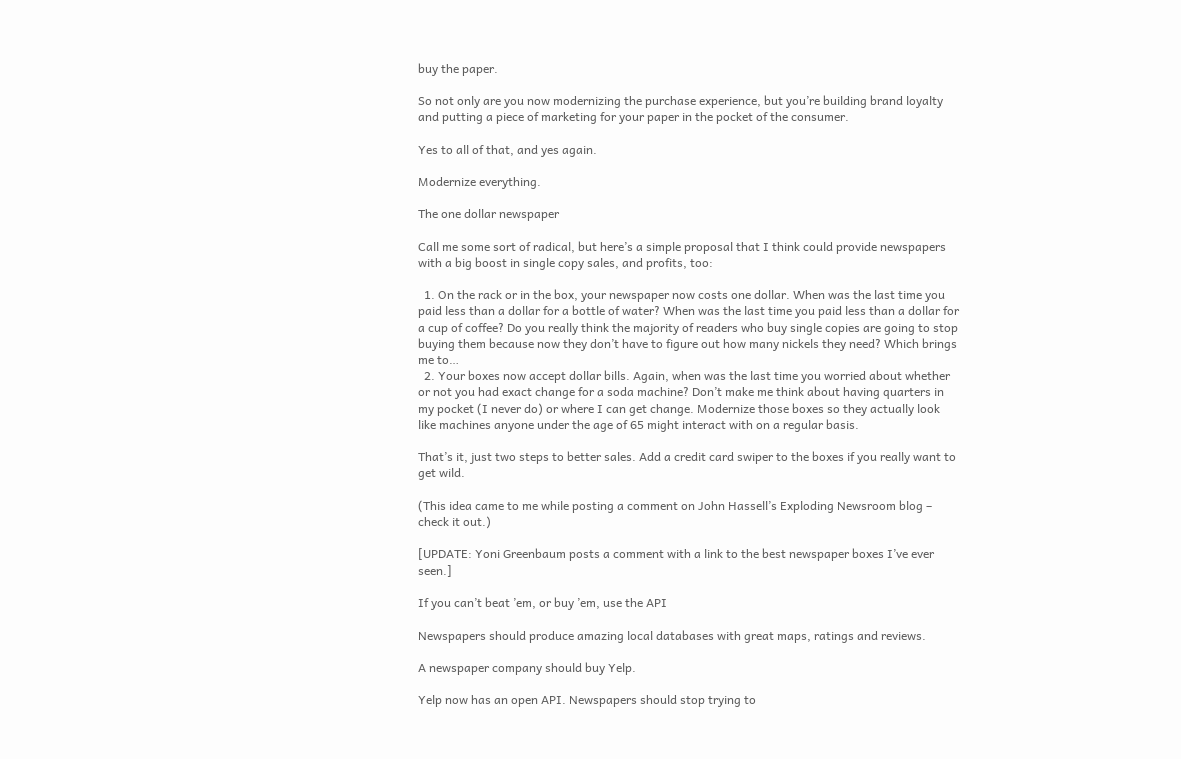buy the paper.

So not only are you now modernizing the purchase experience, but you’re building brand loyalty and putting a piece of marketing for your paper in the pocket of the consumer.

Yes to all of that, and yes again.

Modernize everything.

The one dollar newspaper

Call me some sort of radical, but here’s a simple proposal that I think could provide newspapers with a big boost in single copy sales, and profits, too:

  1. On the rack or in the box, your newspaper now costs one dollar. When was the last time you paid less than a dollar for a bottle of water? When was the last time you paid less than a dollar for a cup of coffee? Do you really think the majority of readers who buy single copies are going to stop buying them because now they don’t have to figure out how many nickels they need? Which brings me to…
  2. Your boxes now accept dollar bills. Again, when was the last time you worried about whether or not you had exact change for a soda machine? Don’t make me think about having quarters in my pocket (I never do) or where I can get change. Modernize those boxes so they actually look like machines anyone under the age of 65 might interact with on a regular basis.

That’s it, just two steps to better sales. Add a credit card swiper to the boxes if you really want to get wild.

(This idea came to me while posting a comment on John Hassell’s Exploding Newsroom blog – check it out.)

[UPDATE: Yoni Greenbaum posts a comment with a link to the best newspaper boxes I’ve ever seen.]

If you can’t beat ’em, or buy ’em, use the API

Newspapers should produce amazing local databases with great maps, ratings and reviews.

A newspaper company should buy Yelp.

Yelp now has an open API. Newspapers should stop trying to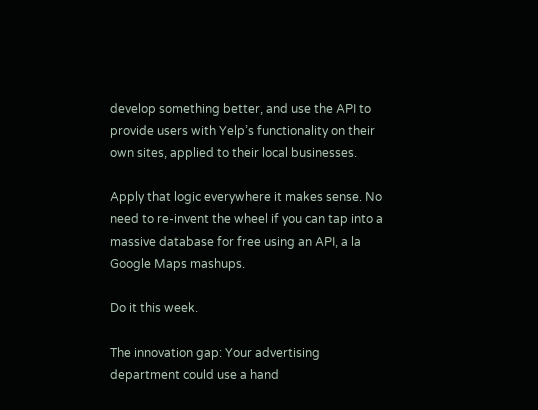develop something better, and use the API to provide users with Yelp’s functionality on their own sites, applied to their local businesses.

Apply that logic everywhere it makes sense. No need to re-invent the wheel if you can tap into a massive database for free using an API, a la Google Maps mashups.

Do it this week.

The innovation gap: Your advertising department could use a hand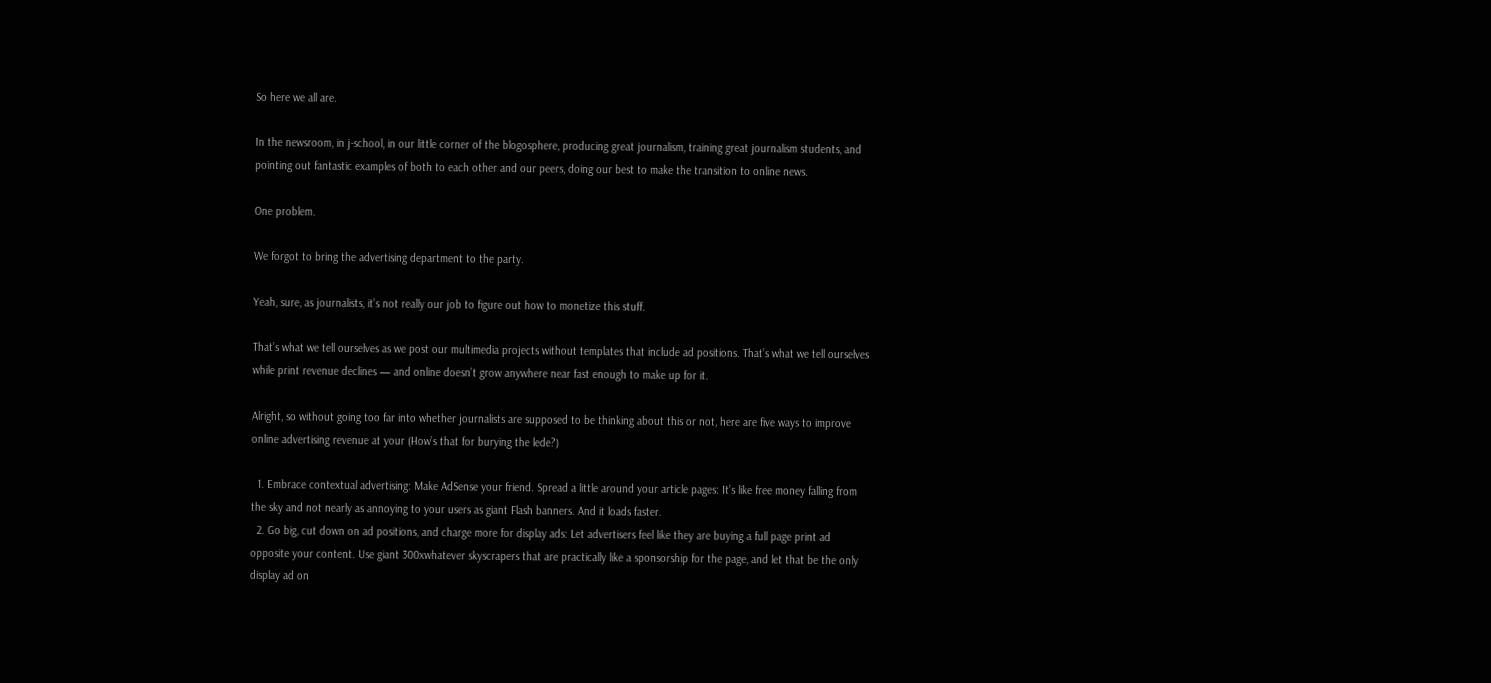So here we all are.

In the newsroom, in j-school, in our little corner of the blogosphere, producing great journalism, training great journalism students, and pointing out fantastic examples of both to each other and our peers, doing our best to make the transition to online news.

One problem.

We forgot to bring the advertising department to the party.

Yeah, sure, as journalists, it’s not really our job to figure out how to monetize this stuff.

That’s what we tell ourselves as we post our multimedia projects without templates that include ad positions. That’s what we tell ourselves while print revenue declines — and online doesn’t grow anywhere near fast enough to make up for it.

Alright, so without going too far into whether journalists are supposed to be thinking about this or not, here are five ways to improve online advertising revenue at your (How’s that for burying the lede?)

  1. Embrace contextual advertising: Make AdSense your friend. Spread a little around your article pages: It’s like free money falling from the sky and not nearly as annoying to your users as giant Flash banners. And it loads faster.
  2. Go big, cut down on ad positions, and charge more for display ads: Let advertisers feel like they are buying a full page print ad opposite your content. Use giant 300xwhatever skyscrapers that are practically like a sponsorship for the page, and let that be the only display ad on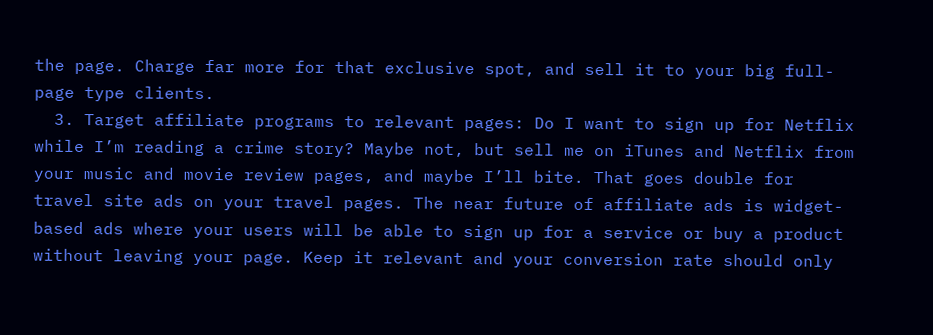the page. Charge far more for that exclusive spot, and sell it to your big full-page type clients.
  3. Target affiliate programs to relevant pages: Do I want to sign up for Netflix while I’m reading a crime story? Maybe not, but sell me on iTunes and Netflix from your music and movie review pages, and maybe I’ll bite. That goes double for travel site ads on your travel pages. The near future of affiliate ads is widget-based ads where your users will be able to sign up for a service or buy a product without leaving your page. Keep it relevant and your conversion rate should only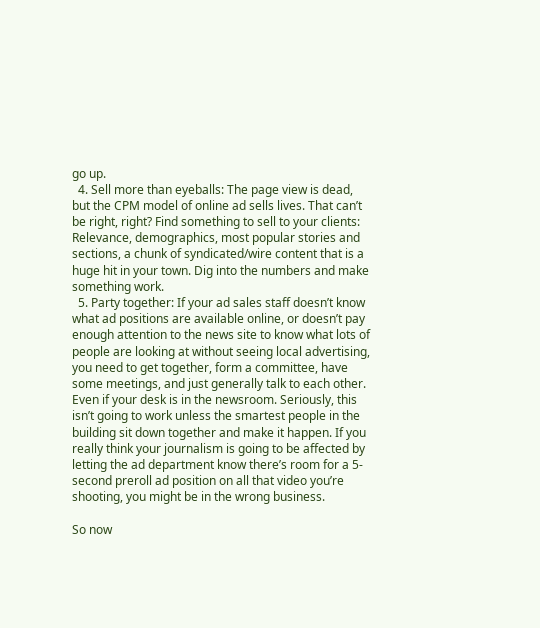go up.
  4. Sell more than eyeballs: The page view is dead, but the CPM model of online ad sells lives. That can’t be right, right? Find something to sell to your clients: Relevance, demographics, most popular stories and sections, a chunk of syndicated/wire content that is a huge hit in your town. Dig into the numbers and make something work.
  5. Party together: If your ad sales staff doesn’t know what ad positions are available online, or doesn’t pay enough attention to the news site to know what lots of people are looking at without seeing local advertising, you need to get together, form a committee, have some meetings, and just generally talk to each other. Even if your desk is in the newsroom. Seriously, this isn’t going to work unless the smartest people in the building sit down together and make it happen. If you really think your journalism is going to be affected by letting the ad department know there’s room for a 5-second preroll ad position on all that video you’re shooting, you might be in the wrong business.

So now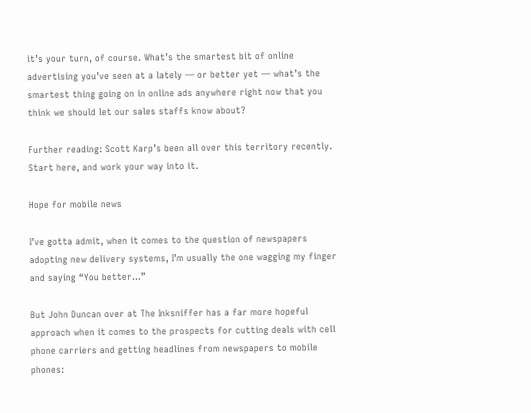it’s your turn, of course. What’s the smartest bit of online advertising you’ve seen at a lately — or better yet — what’s the smartest thing going on in online ads anywhere right now that you think we should let our sales staffs know about?

Further reading: Scott Karp’s been all over this territory recently. Start here, and work your way into it.

Hope for mobile news

I’ve gotta admit, when it comes to the question of newspapers adopting new delivery systems, I’m usually the one wagging my finger and saying “You better…”

But John Duncan over at The Inksniffer has a far more hopeful approach when it comes to the prospects for cutting deals with cell phone carriers and getting headlines from newspapers to mobile phones: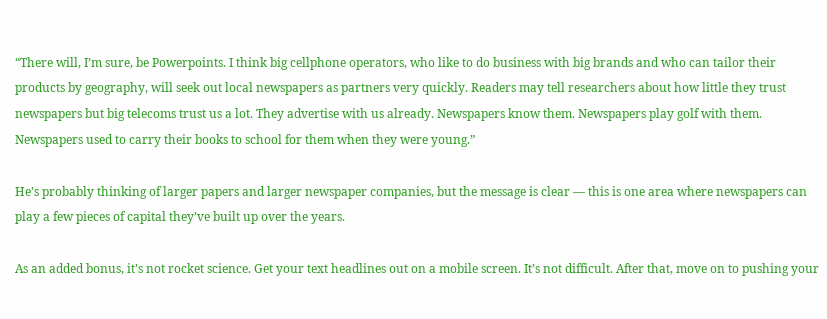“There will, I’m sure, be Powerpoints. I think big cellphone operators, who like to do business with big brands and who can tailor their products by geography, will seek out local newspapers as partners very quickly. Readers may tell researchers about how little they trust newspapers but big telecoms trust us a lot. They advertise with us already. Newspapers know them. Newspapers play golf with them. Newspapers used to carry their books to school for them when they were young.”

He’s probably thinking of larger papers and larger newspaper companies, but the message is clear — this is one area where newspapers can play a few pieces of capital they’ve built up over the years.

As an added bonus, it’s not rocket science. Get your text headlines out on a mobile screen. It’s not difficult. After that, move on to pushing your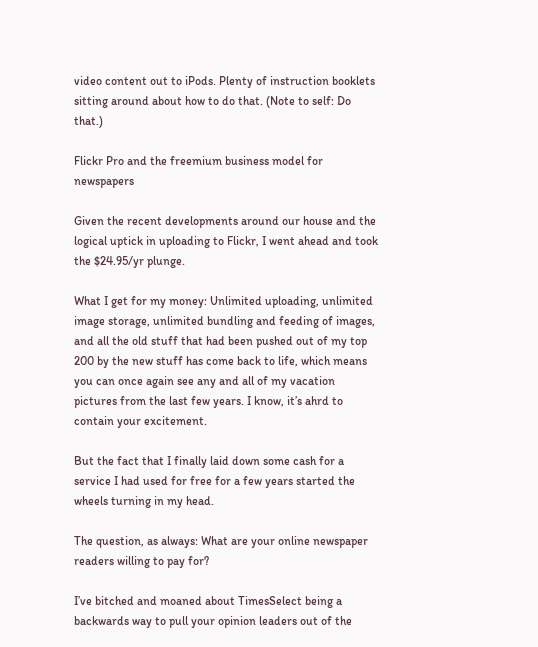video content out to iPods. Plenty of instruction booklets sitting around about how to do that. (Note to self: Do that.)

Flickr Pro and the freemium business model for newspapers

Given the recent developments around our house and the logical uptick in uploading to Flickr, I went ahead and took the $24.95/yr plunge.

What I get for my money: Unlimited uploading, unlimited image storage, unlimited bundling and feeding of images, and all the old stuff that had been pushed out of my top 200 by the new stuff has come back to life, which means you can once again see any and all of my vacation pictures from the last few years. I know, it’s ahrd to contain your excitement.

But the fact that I finally laid down some cash for a service I had used for free for a few years started the wheels turning in my head.

The question, as always: What are your online newspaper readers willing to pay for?

I’ve bitched and moaned about TimesSelect being a backwards way to pull your opinion leaders out of the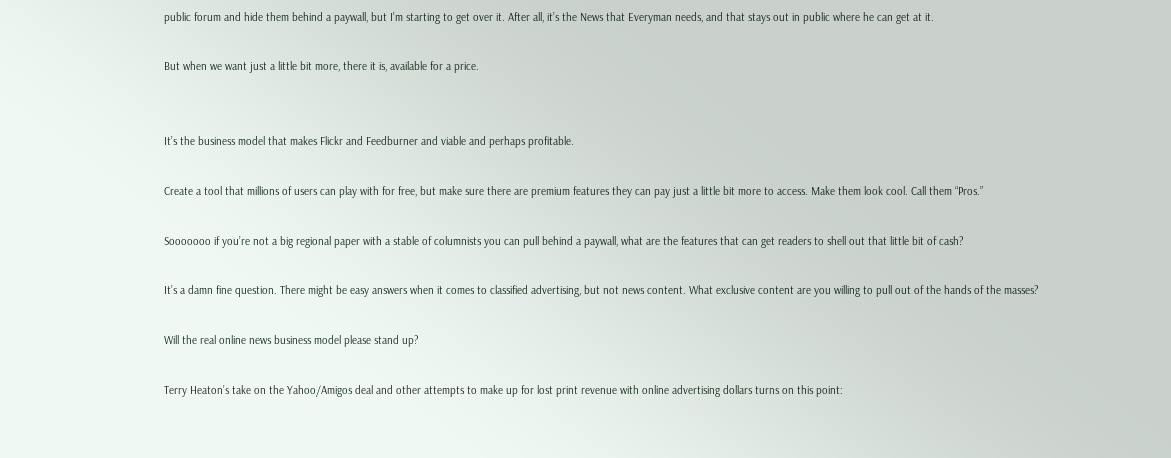public forum and hide them behind a paywall, but I’m starting to get over it. After all, it’s the News that Everyman needs, and that stays out in public where he can get at it.

But when we want just a little bit more, there it is, available for a price.


It’s the business model that makes Flickr and Feedburner and viable and perhaps profitable.

Create a tool that millions of users can play with for free, but make sure there are premium features they can pay just a little bit more to access. Make them look cool. Call them “Pros.”

Sooooooo if you’re not a big regional paper with a stable of columnists you can pull behind a paywall, what are the features that can get readers to shell out that little bit of cash?

It’s a damn fine question. There might be easy answers when it comes to classified advertising, but not news content. What exclusive content are you willing to pull out of the hands of the masses?

Will the real online news business model please stand up?

Terry Heaton’s take on the Yahoo/Amigos deal and other attempts to make up for lost print revenue with online advertising dollars turns on this point: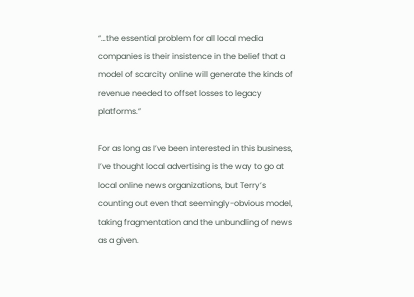“…the essential problem for all local media companies is their insistence in the belief that a model of scarcity online will generate the kinds of revenue needed to offset losses to legacy platforms.”

For as long as I’ve been interested in this business, I’ve thought local advertising is the way to go at local online news organizations, but Terry’s counting out even that seemingly-obvious model, taking fragmentation and the unbundling of news as a given.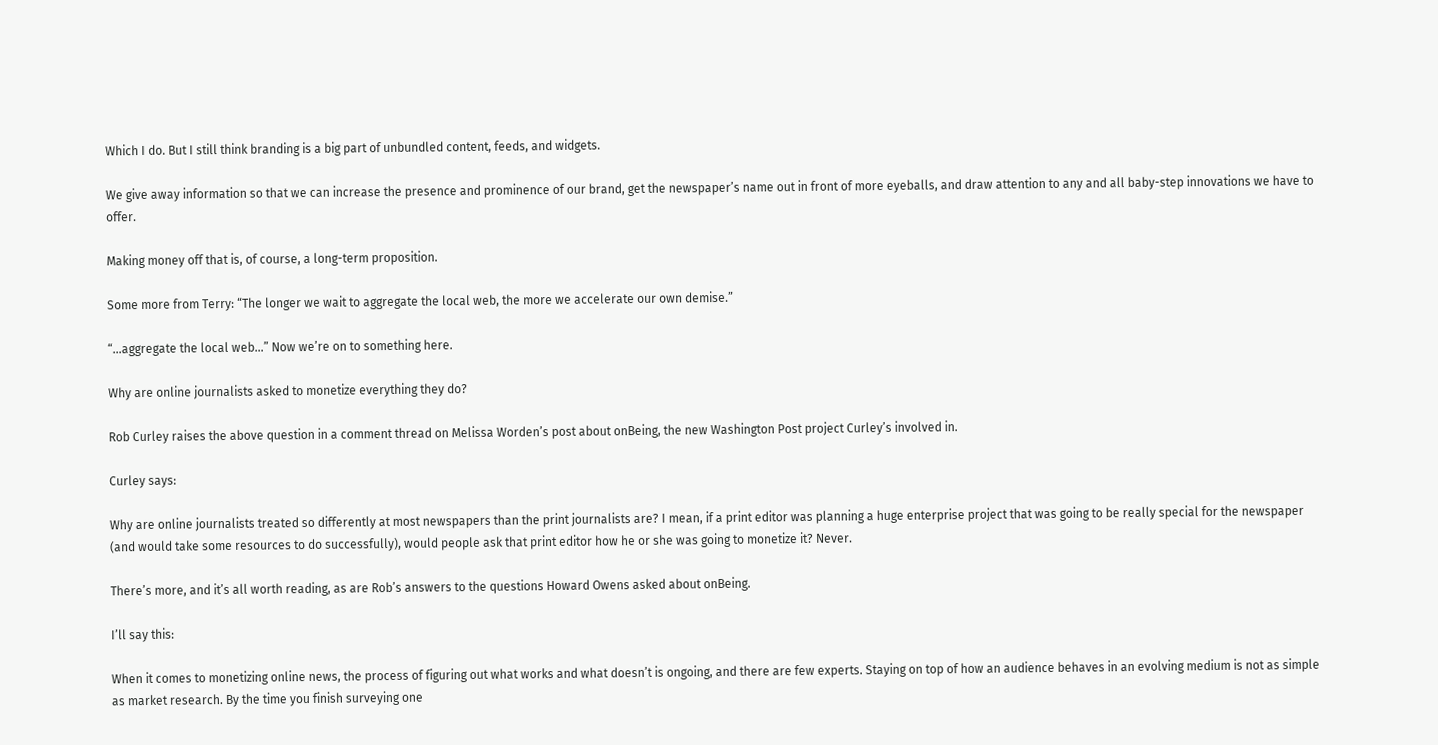Which I do. But I still think branding is a big part of unbundled content, feeds, and widgets.

We give away information so that we can increase the presence and prominence of our brand, get the newspaper’s name out in front of more eyeballs, and draw attention to any and all baby-step innovations we have to offer.

Making money off that is, of course, a long-term proposition.

Some more from Terry: “The longer we wait to aggregate the local web, the more we accelerate our own demise.”

“…aggregate the local web…” Now we’re on to something here.

Why are online journalists asked to monetize everything they do?

Rob Curley raises the above question in a comment thread on Melissa Worden’s post about onBeing, the new Washington Post project Curley’s involved in.

Curley says:

Why are online journalists treated so differently at most newspapers than the print journalists are? I mean, if a print editor was planning a huge enterprise project that was going to be really special for the newspaper (and would take some resources to do successfully), would people ask that print editor how he or she was going to monetize it? Never.

There’s more, and it’s all worth reading, as are Rob’s answers to the questions Howard Owens asked about onBeing.

I’ll say this:

When it comes to monetizing online news, the process of figuring out what works and what doesn’t is ongoing, and there are few experts. Staying on top of how an audience behaves in an evolving medium is not as simple as market research. By the time you finish surveying one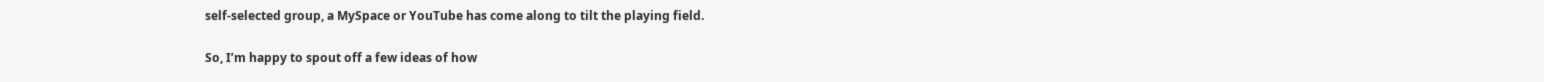self-selected group, a MySpace or YouTube has come along to tilt the playing field.

So, I’m happy to spout off a few ideas of how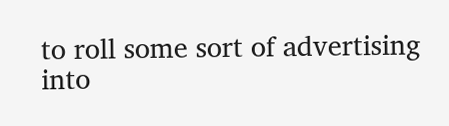to roll some sort of advertising into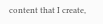content that I create,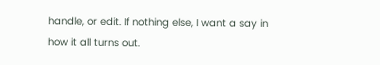handle, or edit. If nothing else, I want a say in how it all turns out.